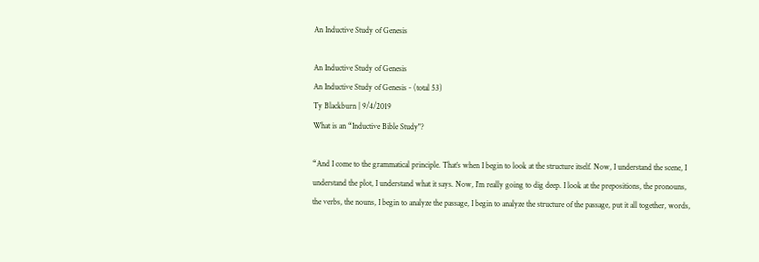An Inductive Study of Genesis

An Inductive Study of Genesis
An Inductive Study of Genesis - (total 53)
Ty Blackburn | 9/4/2019
What is an “Inductive Bible Study"?

“And I come to the grammatical principle. That’s when I begin to look at the structure itself. Now, I understand the scene, I understand the plot, I understand what it says. Now, I’m really going to dig deep. I look at the prepositions, the pronouns, the verbs, the nouns, I begin to analyze the passage, I begin to analyze the structure of the passage, put it all together, words,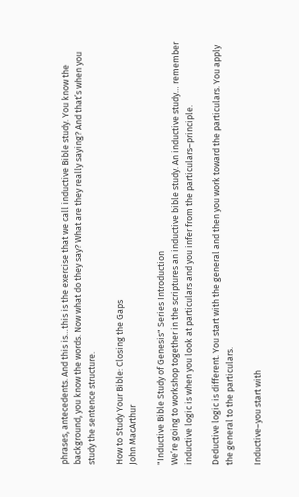phrases, antecedents. And this is…this is the exercise that we call inductive Bible study. You know the background, you know the words. Now what do they say? What are they really saying? And that’s when you study the sentence structure.

How to Study Your Bible: Closing the Gaps
John MacArthur

"Inductive Bible Study of Genesis" Series Introduction
We’re going to workshop together in the scriptures an inductive bible study. An inductive study… remember inductive logic is when you look at particulars and you infer from the particulars–principle.

Deductive logic is different. You start with the general and then you work toward the particulars. You apply the general to the particulars.

Inductive–you start with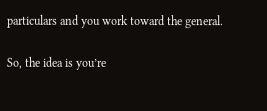particulars and you work toward the general.

So, the idea is you’re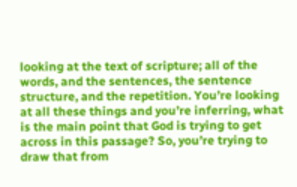looking at the text of scripture; all of the words, and the sentences, the sentence structure, and the repetition. You’re looking at all these things and you’re inferring, what is the main point that God is trying to get across in this passage? So, you’re trying to draw that from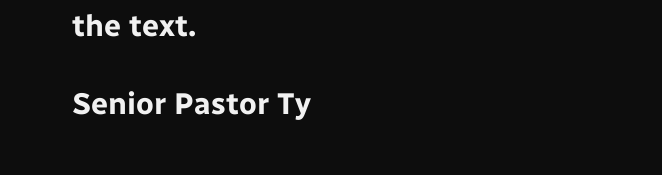the text.

Senior Pastor Ty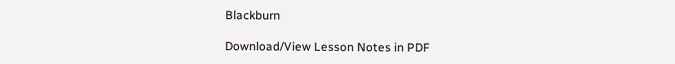Blackburn

Download/View Lesson Notes in PDF